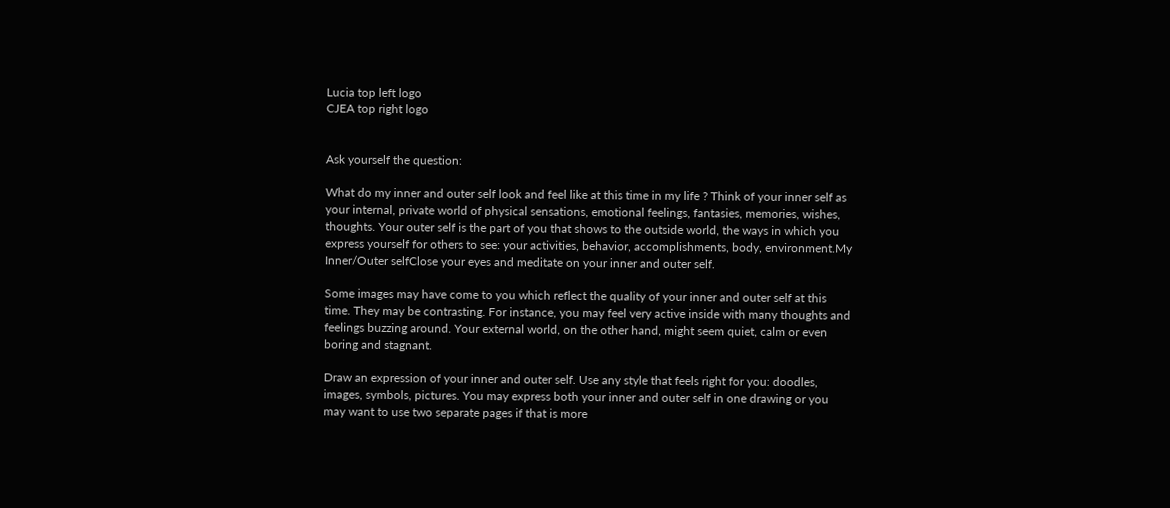Lucia top left logo
CJEA top right logo


Ask yourself the question:

What do my inner and outer self look and feel like at this time in my life ? Think of your inner self as your internal, private world of physical sensations, emotional feelings, fantasies, memories, wishes, thoughts. Your outer self is the part of you that shows to the outside world, the ways in which you express yourself for others to see: your activities, behavior, accomplishments, body, environment.My Inner/Outer selfClose your eyes and meditate on your inner and outer self.

Some images may have come to you which reflect the quality of your inner and outer self at this time. They may be contrasting. For instance, you may feel very active inside with many thoughts and feelings buzzing around. Your external world, on the other hand, might seem quiet, calm or even boring and stagnant.

Draw an expression of your inner and outer self. Use any style that feels right for you: doodles, images, symbols, pictures. You may express both your inner and outer self in one drawing or you may want to use two separate pages if that is more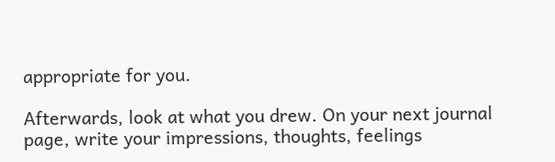appropriate for you.

Afterwards, look at what you drew. On your next journal page, write your impressions, thoughts, feelings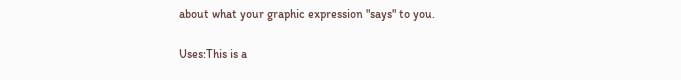about what your graphic expression "says" to you.

Uses:This is a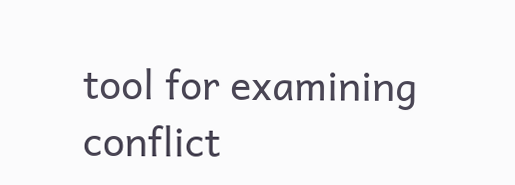tool for examining conflict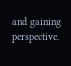and gaining perspective.